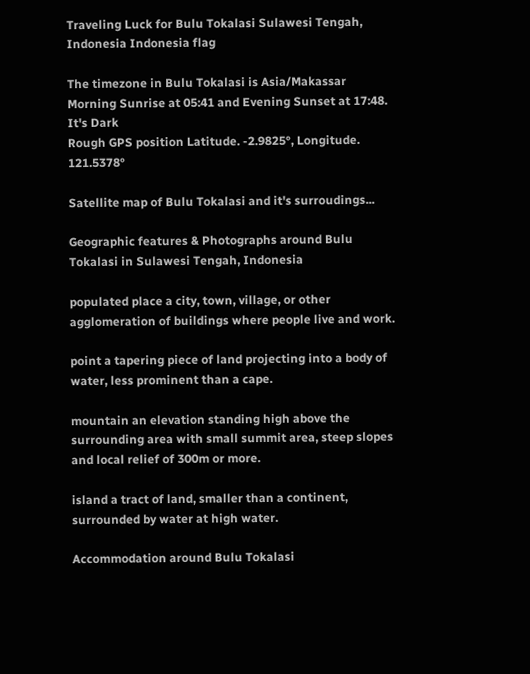Traveling Luck for Bulu Tokalasi Sulawesi Tengah, Indonesia Indonesia flag

The timezone in Bulu Tokalasi is Asia/Makassar
Morning Sunrise at 05:41 and Evening Sunset at 17:48. It's Dark
Rough GPS position Latitude. -2.9825°, Longitude. 121.5378°

Satellite map of Bulu Tokalasi and it's surroudings...

Geographic features & Photographs around Bulu Tokalasi in Sulawesi Tengah, Indonesia

populated place a city, town, village, or other agglomeration of buildings where people live and work.

point a tapering piece of land projecting into a body of water, less prominent than a cape.

mountain an elevation standing high above the surrounding area with small summit area, steep slopes and local relief of 300m or more.

island a tract of land, smaller than a continent, surrounded by water at high water.

Accommodation around Bulu Tokalasi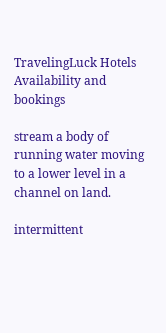TravelingLuck Hotels
Availability and bookings

stream a body of running water moving to a lower level in a channel on land.

intermittent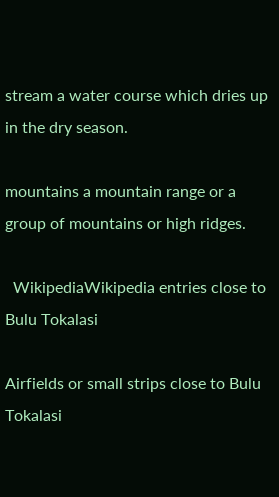stream a water course which dries up in the dry season.

mountains a mountain range or a group of mountains or high ridges.

  WikipediaWikipedia entries close to Bulu Tokalasi

Airfields or small strips close to Bulu Tokalasi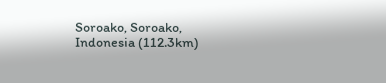Soroako, Soroako, Indonesia (112.3km)